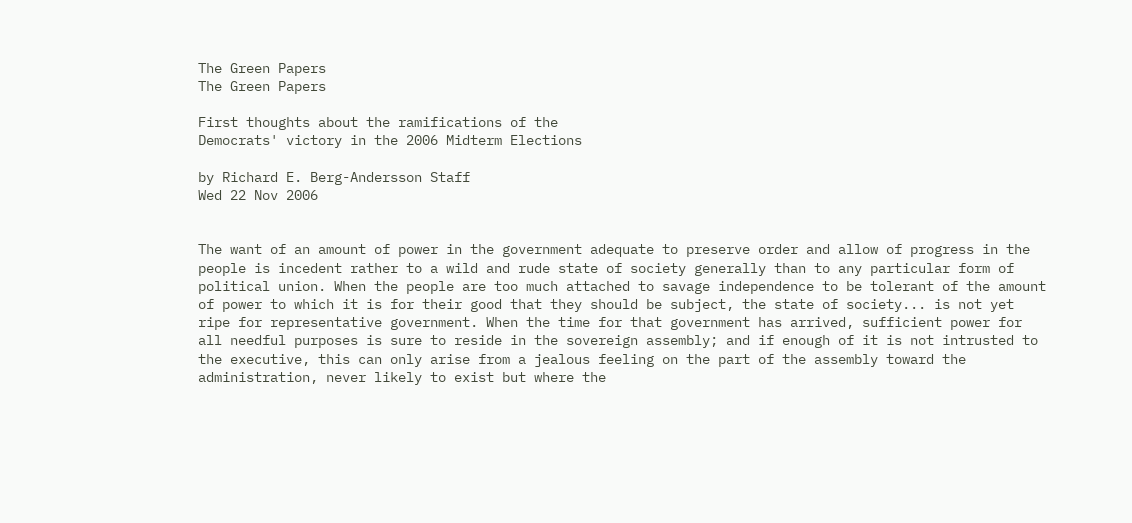The Green Papers
The Green Papers

First thoughts about the ramifications of the
Democrats' victory in the 2006 Midterm Elections

by Richard E. Berg-Andersson Staff
Wed 22 Nov 2006


The want of an amount of power in the government adequate to preserve order and allow of progress in the people is incedent rather to a wild and rude state of society generally than to any particular form of political union. When the people are too much attached to savage independence to be tolerant of the amount of power to which it is for their good that they should be subject, the state of society... is not yet ripe for representative government. When the time for that government has arrived, sufficient power for all needful purposes is sure to reside in the sovereign assembly; and if enough of it is not intrusted to the executive, this can only arise from a jealous feeling on the part of the assembly toward the administration, never likely to exist but where the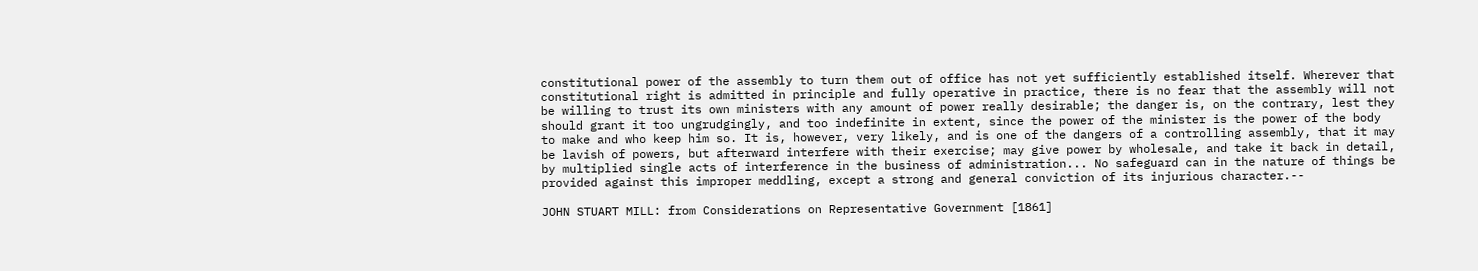constitutional power of the assembly to turn them out of office has not yet sufficiently established itself. Wherever that constitutional right is admitted in principle and fully operative in practice, there is no fear that the assembly will not be willing to trust its own ministers with any amount of power really desirable; the danger is, on the contrary, lest they should grant it too ungrudgingly, and too indefinite in extent, since the power of the minister is the power of the body to make and who keep him so. It is, however, very likely, and is one of the dangers of a controlling assembly, that it may be lavish of powers, but afterward interfere with their exercise; may give power by wholesale, and take it back in detail, by multiplied single acts of interference in the business of administration... No safeguard can in the nature of things be provided against this improper meddling, except a strong and general conviction of its injurious character.--

JOHN STUART MILL: from Considerations on Representative Government [1861]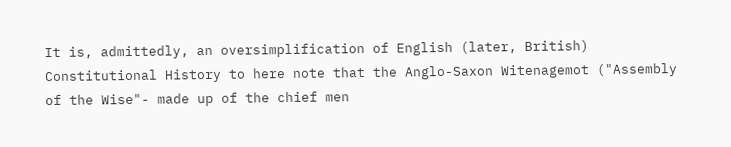It is, admittedly, an oversimplification of English (later, British) Constitutional History to here note that the Anglo-Saxon Witenagemot ("Assembly of the Wise"- made up of the chief men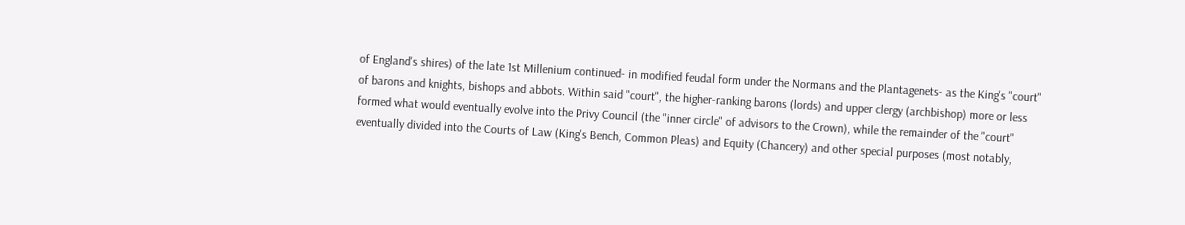of England's shires) of the late 1st Millenium continued- in modified feudal form under the Normans and the Plantagenets- as the King's "court" of barons and knights, bishops and abbots. Within said "court", the higher-ranking barons (lords) and upper clergy (archbishop) more or less formed what would eventually evolve into the Privy Council (the "inner circle" of advisors to the Crown), while the remainder of the "court" eventually divided into the Courts of Law (King's Bench, Common Pleas) and Equity (Chancery) and other special purposes (most notably,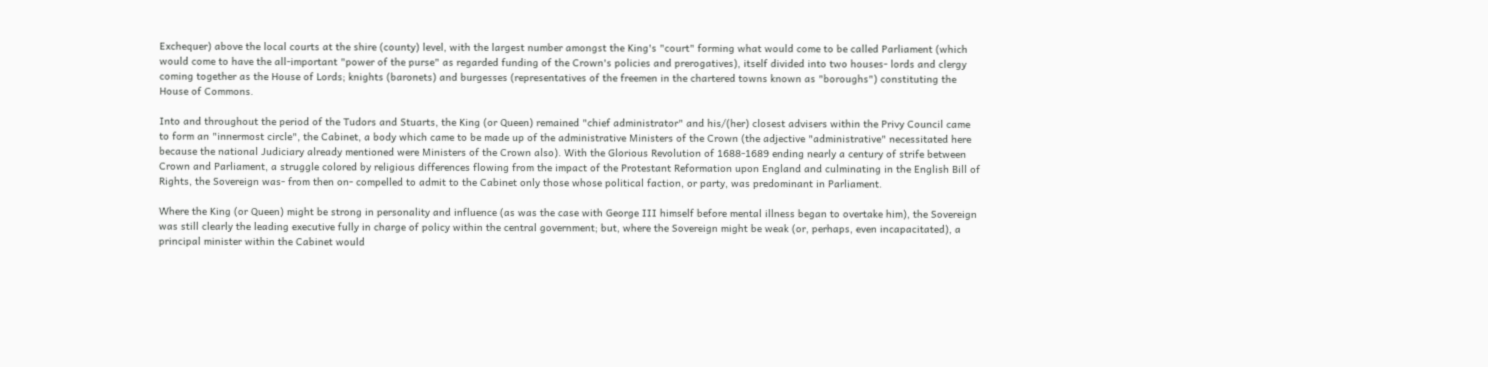Exchequer) above the local courts at the shire (county) level, with the largest number amongst the King's "court" forming what would come to be called Parliament (which would come to have the all-important "power of the purse" as regarded funding of the Crown's policies and prerogatives), itself divided into two houses- lords and clergy coming together as the House of Lords; knights (baronets) and burgesses (representatives of the freemen in the chartered towns known as "boroughs") constituting the House of Commons.

Into and throughout the period of the Tudors and Stuarts, the King (or Queen) remained "chief administrator" and his/(her) closest advisers within the Privy Council came to form an "innermost circle", the Cabinet, a body which came to be made up of the administrative Ministers of the Crown (the adjective "administrative" necessitated here because the national Judiciary already mentioned were Ministers of the Crown also). With the Glorious Revolution of 1688-1689 ending nearly a century of strife between Crown and Parliament, a struggle colored by religious differences flowing from the impact of the Protestant Reformation upon England and culminating in the English Bill of Rights, the Sovereign was- from then on- compelled to admit to the Cabinet only those whose political faction, or party, was predominant in Parliament.

Where the King (or Queen) might be strong in personality and influence (as was the case with George III himself before mental illness began to overtake him), the Sovereign was still clearly the leading executive fully in charge of policy within the central government; but, where the Sovereign might be weak (or, perhaps, even incapacitated), a principal minister within the Cabinet would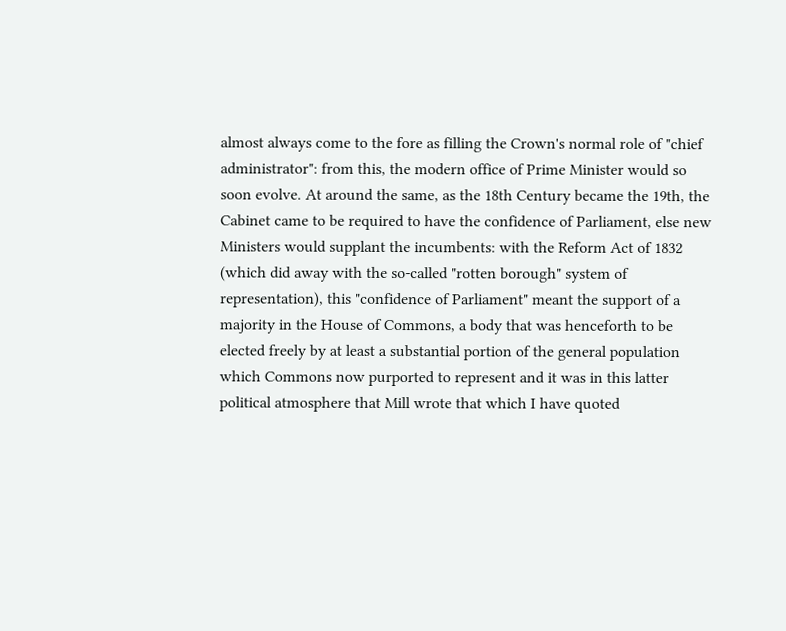almost always come to the fore as filling the Crown's normal role of "chief administrator": from this, the modern office of Prime Minister would so soon evolve. At around the same, as the 18th Century became the 19th, the Cabinet came to be required to have the confidence of Parliament, else new Ministers would supplant the incumbents: with the Reform Act of 1832 (which did away with the so-called "rotten borough" system of representation), this "confidence of Parliament" meant the support of a majority in the House of Commons, a body that was henceforth to be elected freely by at least a substantial portion of the general population which Commons now purported to represent and it was in this latter political atmosphere that Mill wrote that which I have quoted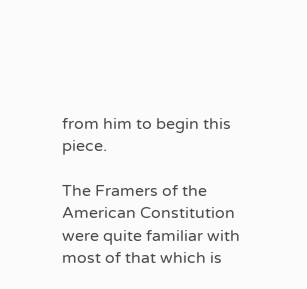from him to begin this piece.

The Framers of the American Constitution were quite familiar with most of that which is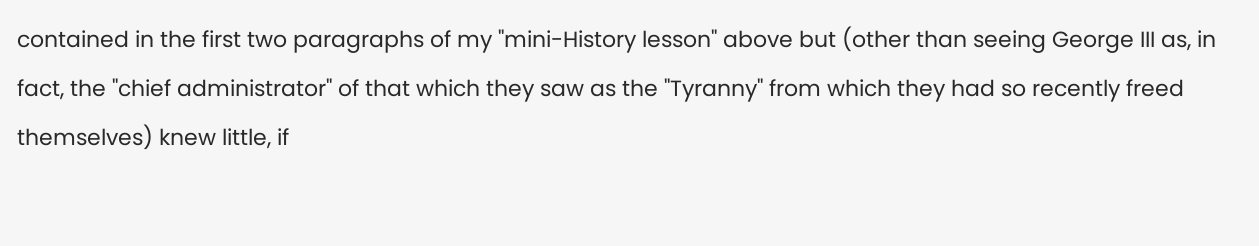contained in the first two paragraphs of my "mini-History lesson" above but (other than seeing George III as, in fact, the "chief administrator" of that which they saw as the "Tyranny" from which they had so recently freed themselves) knew little, if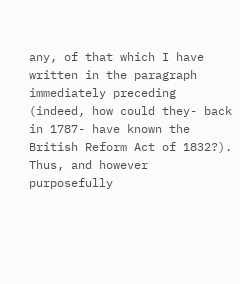any, of that which I have written in the paragraph immediately preceding (indeed, how could they- back in 1787- have known the British Reform Act of 1832?). Thus, and however purposefully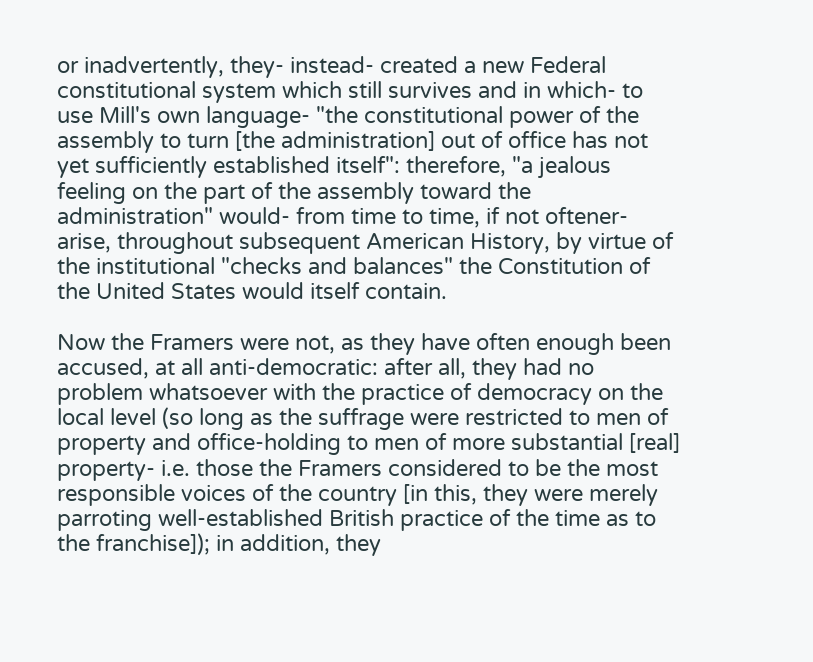or inadvertently, they- instead- created a new Federal constitutional system which still survives and in which- to use Mill's own language- "the constitutional power of the assembly to turn [the administration] out of office has not yet sufficiently established itself": therefore, "a jealous feeling on the part of the assembly toward the administration" would- from time to time, if not oftener- arise, throughout subsequent American History, by virtue of the institutional "checks and balances" the Constitution of the United States would itself contain.

Now the Framers were not, as they have often enough been accused, at all anti-democratic: after all, they had no problem whatsoever with the practice of democracy on the local level (so long as the suffrage were restricted to men of property and office-holding to men of more substantial [real] property- i.e. those the Framers considered to be the most responsible voices of the country [in this, they were merely parroting well-established British practice of the time as to the franchise]); in addition, they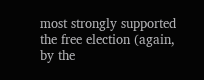most strongly supported the free election (again, by the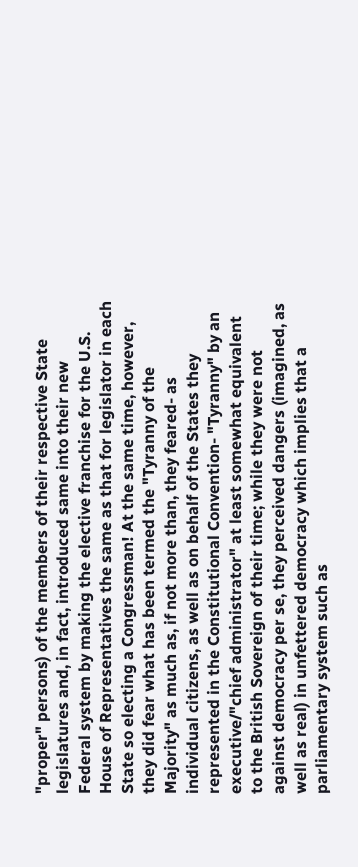"proper" persons) of the members of their respective State legislatures and, in fact, introduced same into their new Federal system by making the elective franchise for the U.S. House of Representatives the same as that for legislator in each State so electing a Congressman! At the same time, however, they did fear what has been termed the "Tyranny of the Majority" as much as, if not more than, they feared- as individual citizens, as well as on behalf of the States they represented in the Constitutional Convention- "Tyranny" by an executive/"chief administrator" at least somewhat equivalent to the British Sovereign of their time; while they were not against democracy per se, they perceived dangers (imagined, as well as real) in unfettered democracy which implies that a parliamentary system such as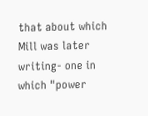that about which Mill was later writing- one in which "power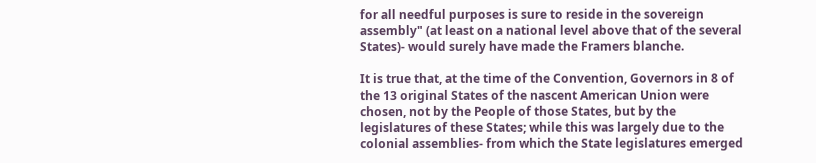for all needful purposes is sure to reside in the sovereign assembly" (at least on a national level above that of the several States)- would surely have made the Framers blanche.

It is true that, at the time of the Convention, Governors in 8 of the 13 original States of the nascent American Union were chosen, not by the People of those States, but by the legislatures of these States; while this was largely due to the colonial assemblies- from which the State legislatures emerged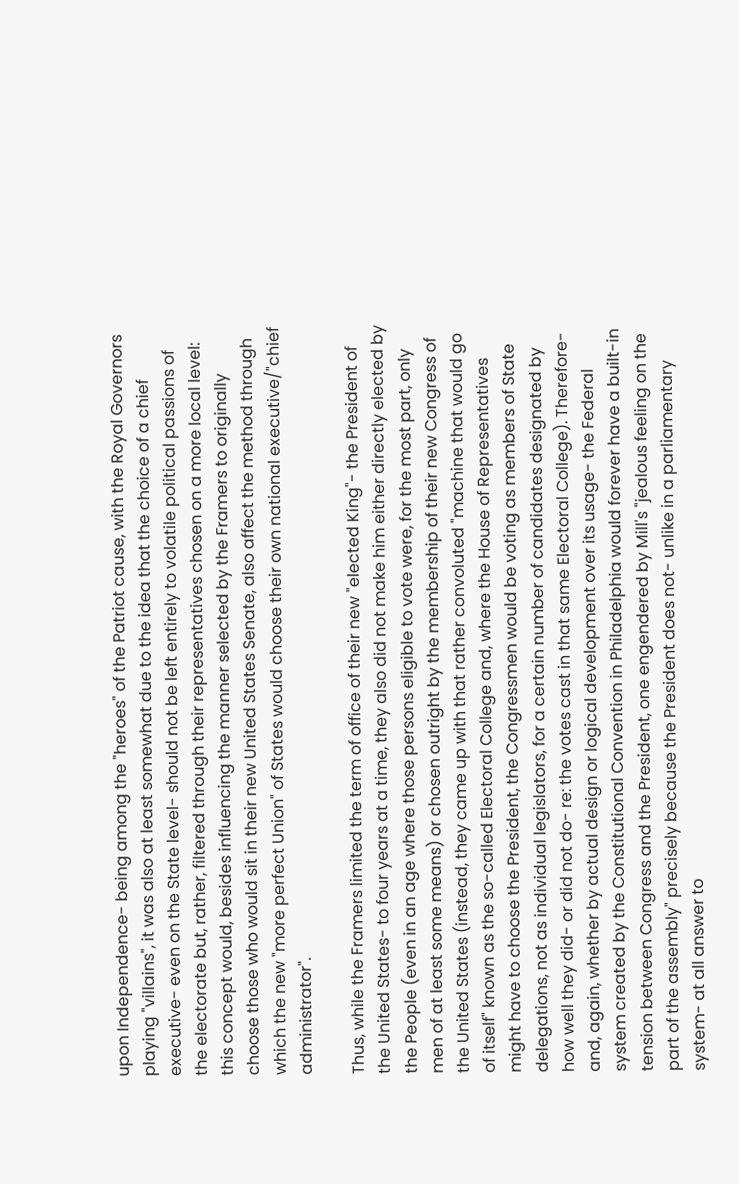upon Independence- being among the "heroes" of the Patriot cause, with the Royal Governors playing "villains", it was also at least somewhat due to the idea that the choice of a chief executive- even on the State level- should not be left entirely to volatile political passions of the electorate but, rather, filtered through their representatives chosen on a more local level: this concept would, besides influencing the manner selected by the Framers to originally choose those who would sit in their new United States Senate, also affect the method through which the new "more perfect Union" of States would choose their own national executive/"chief administrator".

Thus, while the Framers limited the term of office of their new "elected King"- the President of the United States- to four years at a time, they also did not make him either directly elected by the People (even in an age where those persons eligible to vote were, for the most part, only men of at least some means) or chosen outright by the membership of their new Congress of the United States (instead, they came up with that rather convoluted "machine that would go of itself" known as the so-called Electoral College and, where the House of Representatives might have to choose the President, the Congressmen would be voting as members of State delegations, not as individual legislators, for a certain number of candidates designated by how well they did- or did not do- re: the votes cast in that same Electoral College). Therefore- and, again, whether by actual design or logical development over its usage- the Federal system created by the Constitutional Convention in Philadelphia would forever have a built-in tension between Congress and the President, one engendered by Mill's "jealous feeling on the part of the assembly" precisely because the President does not- unlike in a parliamentary system- at all answer to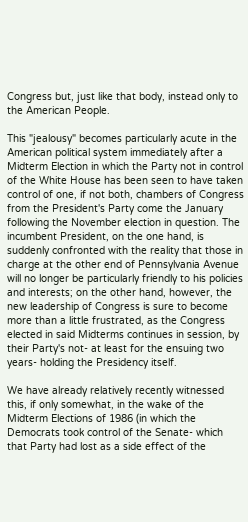Congress but, just like that body, instead only to the American People.

This "jealousy" becomes particularly acute in the American political system immediately after a Midterm Election in which the Party not in control of the White House has been seen to have taken control of one, if not both, chambers of Congress from the President's Party come the January following the November election in question. The incumbent President, on the one hand, is suddenly confronted with the reality that those in charge at the other end of Pennsylvania Avenue will no longer be particularly friendly to his policies and interests; on the other hand, however, the new leadership of Congress is sure to become more than a little frustrated, as the Congress elected in said Midterms continues in session, by their Party's not- at least for the ensuing two years- holding the Presidency itself.

We have already relatively recently witnessed this, if only somewhat, in the wake of the Midterm Elections of 1986 (in which the Democrats took control of the Senate- which that Party had lost as a side effect of the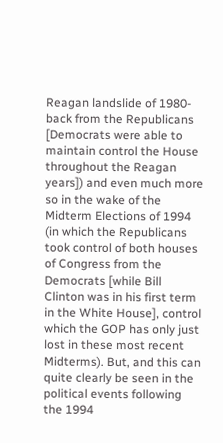Reagan landslide of 1980- back from the Republicans [Democrats were able to maintain control the House throughout the Reagan years]) and even much more so in the wake of the Midterm Elections of 1994 (in which the Republicans took control of both houses of Congress from the Democrats [while Bill Clinton was in his first term in the White House], control which the GOP has only just lost in these most recent Midterms). But, and this can quite clearly be seen in the political events following the 1994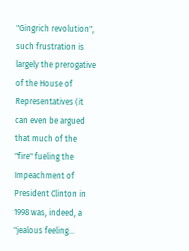"Gingrich revolution", such frustration is largely the prerogative of the House of Representatives (it can even be argued that much of the "fire" fueling the Impeachment of President Clinton in 1998 was, indeed, a "jealous feeling...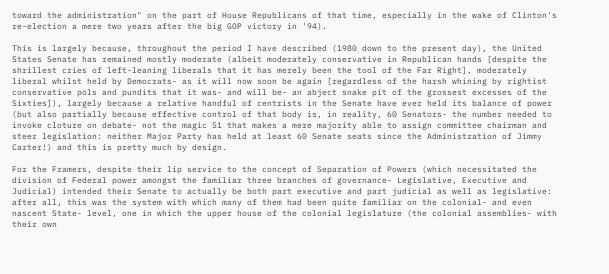toward the administration" on the part of House Republicans of that time, especially in the wake of Clinton's re-election a mere two years after the big GOP victory in '94).

This is largely because, throughout the period I have described (1980 down to the present day), the United States Senate has remained mostly moderate (albeit moderately conservative in Republican hands [despite the shrillest cries of left-leaning liberals that it has merely been the tool of the Far Right], moderately liberal whilst held by Democrats- as it will now soon be again [regardless of the harsh whining by rightist conservative pols and pundits that it was- and will be- an abject snake pit of the grossest excesses of the Sixties]), largely because a relative handful of centrists in the Senate have ever held its balance of power (but also partially because effective control of that body is, in reality, 60 Senators- the number needed to invoke cloture on debate- not the magic 51 that makes a mere majority able to assign committee chairman and steer legislation: neither Major Party has held at least 60 Senate seats since the Administration of Jimmy Carter!) and this is pretty much by design.

For the Framers, despite their lip service to the concept of Separation of Powers (which necessitated the division of Federal power amongst the familiar three branches of governance- Legislative, Executive and Judicial) intended their Senate to actually be both part executive and part judicial as well as legislative: after all, this was the system with which many of them had been quite familiar on the colonial- and even nascent State- level, one in which the upper house of the colonial legislature (the colonial assemblies- with their own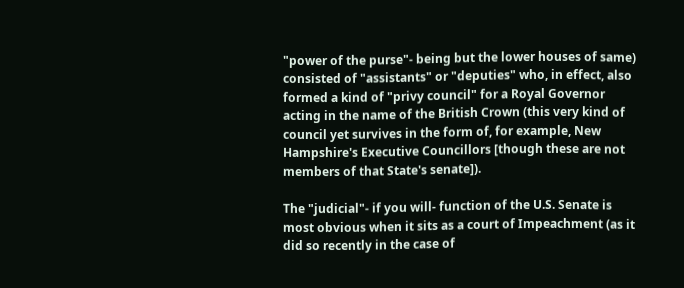"power of the purse"- being but the lower houses of same) consisted of "assistants" or "deputies" who, in effect, also formed a kind of "privy council" for a Royal Governor acting in the name of the British Crown (this very kind of council yet survives in the form of, for example, New Hampshire's Executive Councillors [though these are not members of that State's senate]).

The "judicial"- if you will- function of the U.S. Senate is most obvious when it sits as a court of Impeachment (as it did so recently in the case of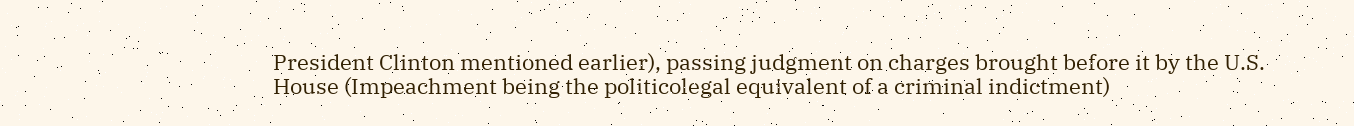President Clinton mentioned earlier), passing judgment on charges brought before it by the U.S. House (Impeachment being the politicolegal equivalent of a criminal indictment)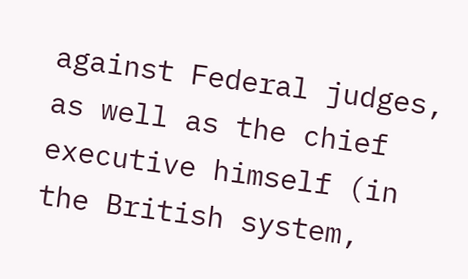against Federal judges, as well as the chief executive himself (in the British system,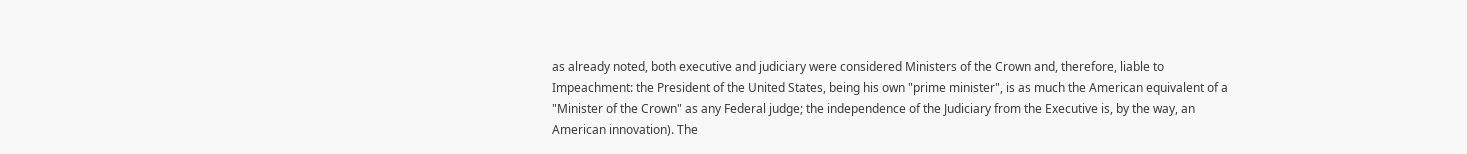as already noted, both executive and judiciary were considered Ministers of the Crown and, therefore, liable to Impeachment: the President of the United States, being his own "prime minister", is as much the American equivalent of a "Minister of the Crown" as any Federal judge; the independence of the Judiciary from the Executive is, by the way, an American innovation). The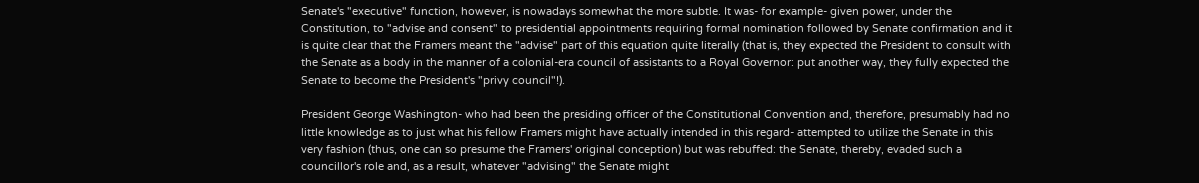Senate's "executive" function, however, is nowadays somewhat the more subtle. It was- for example- given power, under the Constitution, to "advise and consent" to presidential appointments requiring formal nomination followed by Senate confirmation and it is quite clear that the Framers meant the "advise" part of this equation quite literally (that is, they expected the President to consult with the Senate as a body in the manner of a colonial-era council of assistants to a Royal Governor: put another way, they fully expected the Senate to become the President's "privy council"!).

President George Washington- who had been the presiding officer of the Constitutional Convention and, therefore, presumably had no little knowledge as to just what his fellow Framers might have actually intended in this regard- attempted to utilize the Senate in this very fashion (thus, one can so presume the Framers' original conception) but was rebuffed: the Senate, thereby, evaded such a councillor's role and, as a result, whatever "advising" the Senate might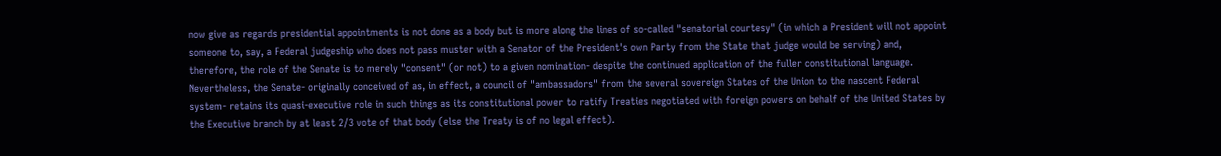now give as regards presidential appointments is not done as a body but is more along the lines of so-called "senatorial courtesy" (in which a President will not appoint someone to, say, a Federal judgeship who does not pass muster with a Senator of the President's own Party from the State that judge would be serving) and, therefore, the role of the Senate is to merely "consent" (or not) to a given nomination- despite the continued application of the fuller constitutional language. Nevertheless, the Senate- originally conceived of as, in effect, a council of "ambassadors" from the several sovereign States of the Union to the nascent Federal system- retains its quasi-executive role in such things as its constitutional power to ratify Treaties negotiated with foreign powers on behalf of the United States by the Executive branch by at least 2/3 vote of that body (else the Treaty is of no legal effect).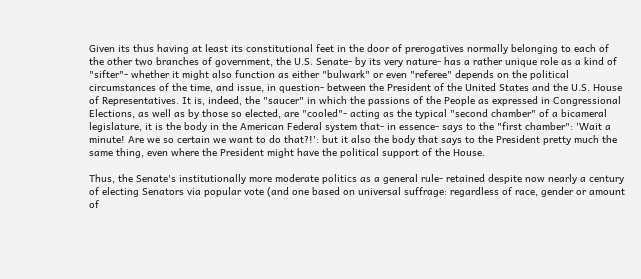Given its thus having at least its constitutional feet in the door of prerogatives normally belonging to each of the other two branches of government, the U.S. Senate- by its very nature- has a rather unique role as a kind of "sifter"- whether it might also function as either "bulwark" or even "referee" depends on the political circumstances of the time, and issue, in question- between the President of the United States and the U.S. House of Representatives. It is, indeed, the "saucer" in which the passions of the People as expressed in Congressional Elections, as well as by those so elected, are "cooled"- acting as the typical "second chamber" of a bicameral legislature, it is the body in the American Federal system that- in essence- says to the "first chamber": 'Wait a minute! Are we so certain we want to do that?!': but it also the body that says to the President pretty much the same thing, even where the President might have the political support of the House.

Thus, the Senate's institutionally more moderate politics as a general rule- retained despite now nearly a century of electing Senators via popular vote (and one based on universal suffrage: regardless of race, gender or amount of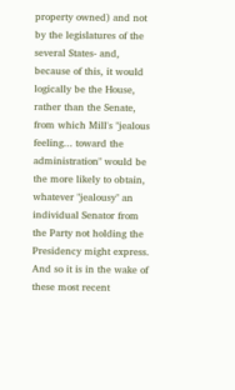property owned) and not by the legislatures of the several States- and, because of this, it would logically be the House, rather than the Senate, from which Mill's "jealous feeling... toward the administration" would be the more likely to obtain, whatever "jealousy" an individual Senator from the Party not holding the Presidency might express. And so it is in the wake of these most recent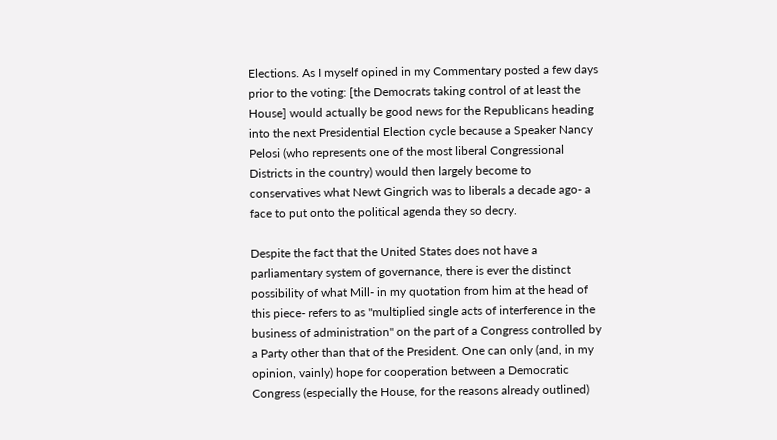Elections. As I myself opined in my Commentary posted a few days prior to the voting: [the Democrats taking control of at least the House] would actually be good news for the Republicans heading into the next Presidential Election cycle because a Speaker Nancy Pelosi (who represents one of the most liberal Congressional Districts in the country) would then largely become to conservatives what Newt Gingrich was to liberals a decade ago- a face to put onto the political agenda they so decry.

Despite the fact that the United States does not have a parliamentary system of governance, there is ever the distinct possibility of what Mill- in my quotation from him at the head of this piece- refers to as "multiplied single acts of interference in the business of administration" on the part of a Congress controlled by a Party other than that of the President. One can only (and, in my opinion, vainly) hope for cooperation between a Democratic Congress (especially the House, for the reasons already outlined)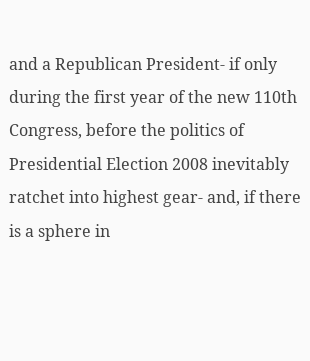and a Republican President- if only during the first year of the new 110th Congress, before the politics of Presidential Election 2008 inevitably ratchet into highest gear- and, if there is a sphere in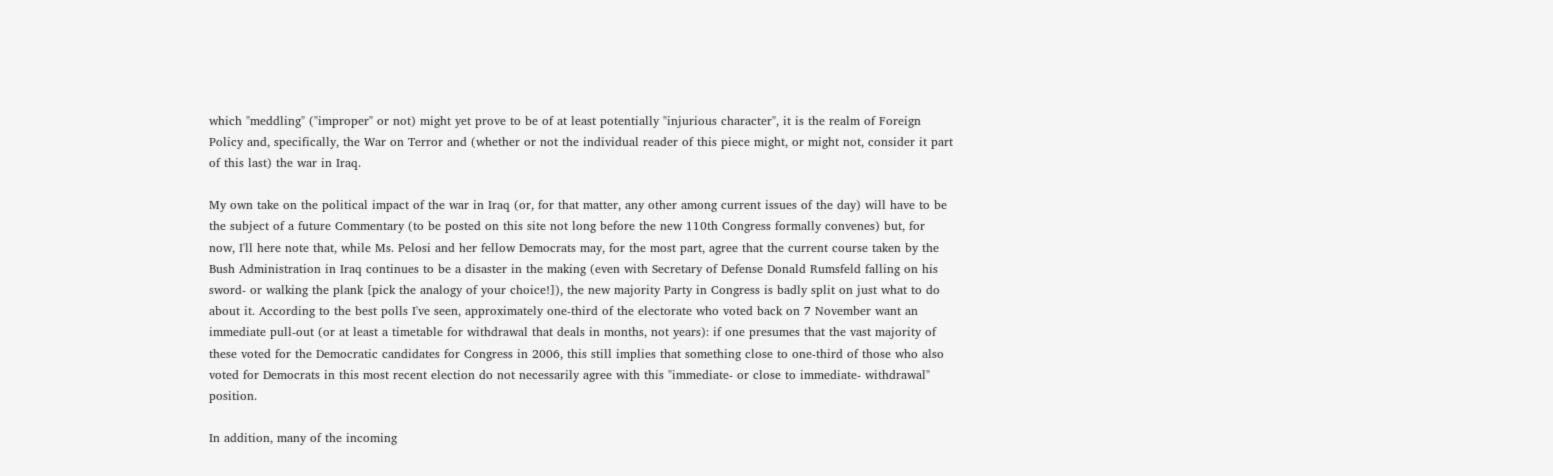which "meddling" ("improper" or not) might yet prove to be of at least potentially "injurious character", it is the realm of Foreign Policy and, specifically, the War on Terror and (whether or not the individual reader of this piece might, or might not, consider it part of this last) the war in Iraq.

My own take on the political impact of the war in Iraq (or, for that matter, any other among current issues of the day) will have to be the subject of a future Commentary (to be posted on this site not long before the new 110th Congress formally convenes) but, for now, I'll here note that, while Ms. Pelosi and her fellow Democrats may, for the most part, agree that the current course taken by the Bush Administration in Iraq continues to be a disaster in the making (even with Secretary of Defense Donald Rumsfeld falling on his sword- or walking the plank [pick the analogy of your choice!]), the new majority Party in Congress is badly split on just what to do about it. According to the best polls I've seen, approximately one-third of the electorate who voted back on 7 November want an immediate pull-out (or at least a timetable for withdrawal that deals in months, not years): if one presumes that the vast majority of these voted for the Democratic candidates for Congress in 2006, this still implies that something close to one-third of those who also voted for Democrats in this most recent election do not necessarily agree with this "immediate- or close to immediate- withdrawal" position.

In addition, many of the incoming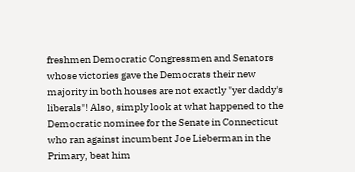freshmen Democratic Congressmen and Senators whose victories gave the Democrats their new majority in both houses are not exactly "yer daddy's liberals"! Also, simply look at what happened to the Democratic nominee for the Senate in Connecticut who ran against incumbent Joe Lieberman in the Primary, beat him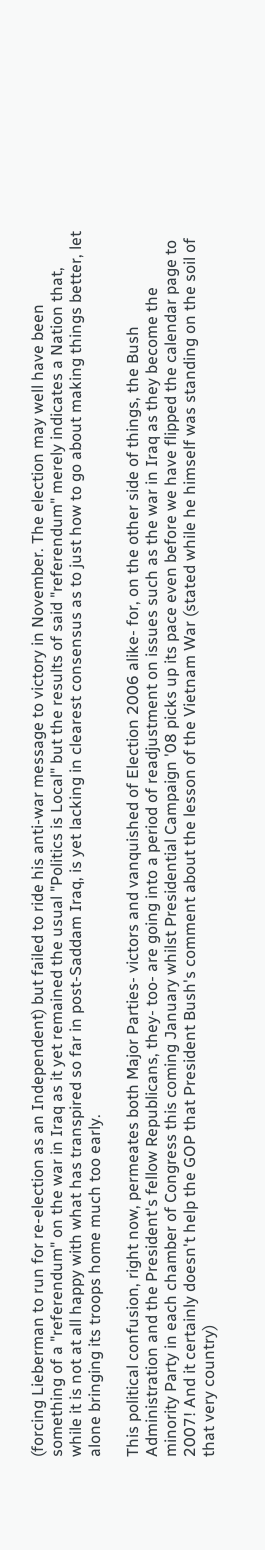(forcing Lieberman to run for re-election as an Independent) but failed to ride his anti-war message to victory in November. The election may well have been something of a "referendum" on the war in Iraq as it yet remained the usual "Politics is Local" but the results of said "referendum" merely indicates a Nation that, while it is not at all happy with what has transpired so far in post-Saddam Iraq, is yet lacking in clearest consensus as to just how to go about making things better, let alone bringing its troops home much too early.

This political confusion, right now, permeates both Major Parties- victors and vanquished of Election 2006 alike- for, on the other side of things, the Bush Administration and the President's fellow Republicans, they- too- are going into a period of readjustment on issues such as the war in Iraq as they become the minority Party in each chamber of Congress this coming January whilst Presidential Campaign '08 picks up its pace even before we have flipped the calendar page to 2007! And it certainly doesn't help the GOP that President Bush's comment about the lesson of the Vietnam War (stated while he himself was standing on the soil of that very country)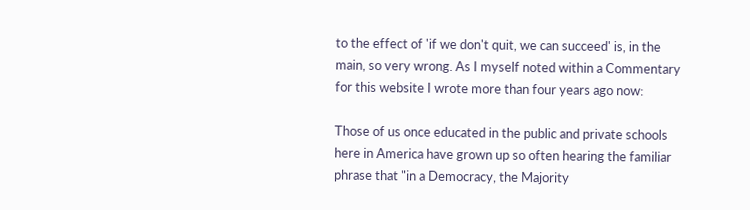to the effect of 'if we don't quit, we can succeed' is, in the main, so very wrong. As I myself noted within a Commentary for this website I wrote more than four years ago now:

Those of us once educated in the public and private schools here in America have grown up so often hearing the familiar phrase that "in a Democracy, the Majority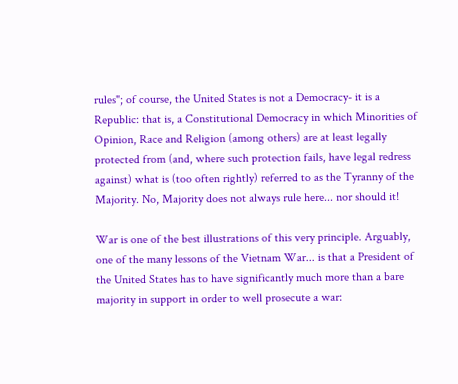rules"; of course, the United States is not a Democracy- it is a Republic: that is, a Constitutional Democracy in which Minorities of Opinion, Race and Religion (among others) are at least legally protected from (and, where such protection fails, have legal redress against) what is (too often rightly) referred to as the Tyranny of the Majority. No, Majority does not always rule here... nor should it!

War is one of the best illustrations of this very principle. Arguably, one of the many lessons of the Vietnam War... is that a President of the United States has to have significantly much more than a bare majority in support in order to well prosecute a war: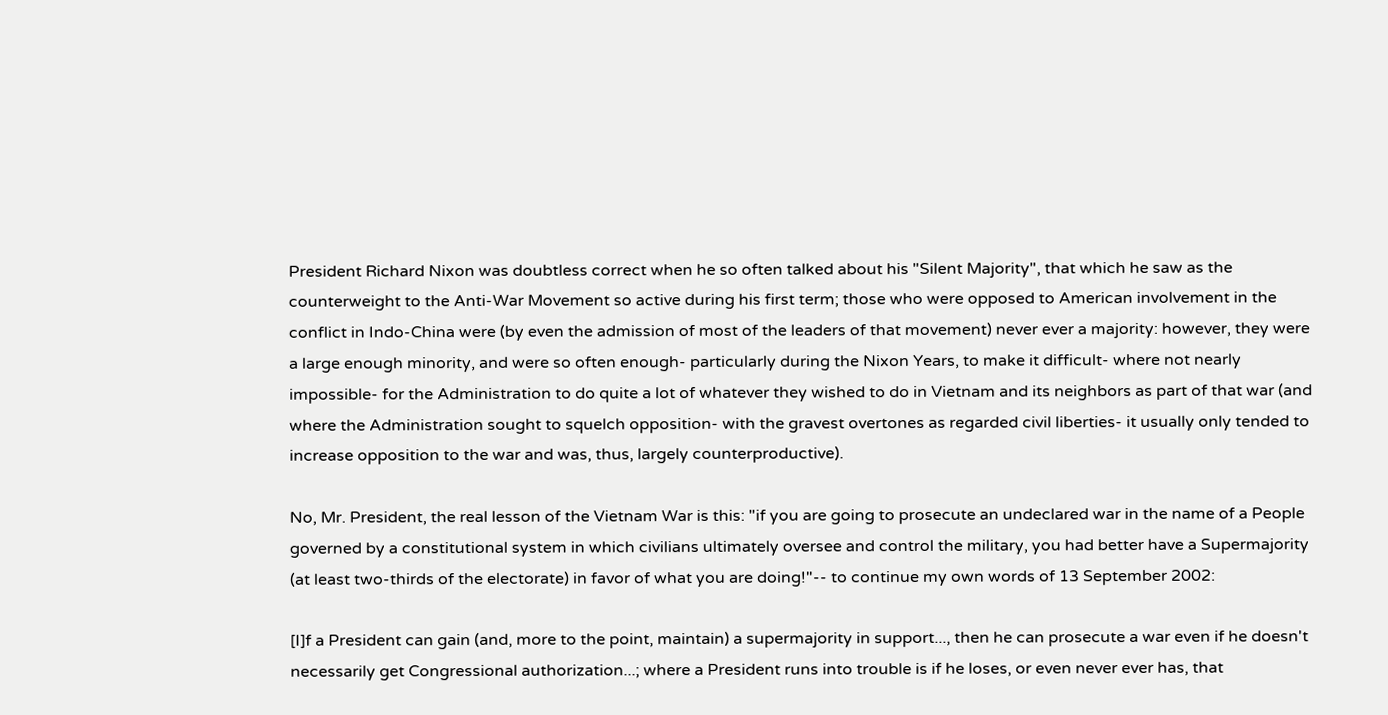President Richard Nixon was doubtless correct when he so often talked about his "Silent Majority", that which he saw as the counterweight to the Anti-War Movement so active during his first term; those who were opposed to American involvement in the conflict in Indo-China were (by even the admission of most of the leaders of that movement) never ever a majority: however, they were a large enough minority, and were so often enough- particularly during the Nixon Years, to make it difficult- where not nearly impossible- for the Administration to do quite a lot of whatever they wished to do in Vietnam and its neighbors as part of that war (and where the Administration sought to squelch opposition- with the gravest overtones as regarded civil liberties- it usually only tended to increase opposition to the war and was, thus, largely counterproductive).

No, Mr. President, the real lesson of the Vietnam War is this: "if you are going to prosecute an undeclared war in the name of a People governed by a constitutional system in which civilians ultimately oversee and control the military, you had better have a Supermajority (at least two-thirds of the electorate) in favor of what you are doing!"-- to continue my own words of 13 September 2002:

[I]f a President can gain (and, more to the point, maintain) a supermajority in support..., then he can prosecute a war even if he doesn't necessarily get Congressional authorization...; where a President runs into trouble is if he loses, or even never ever has, that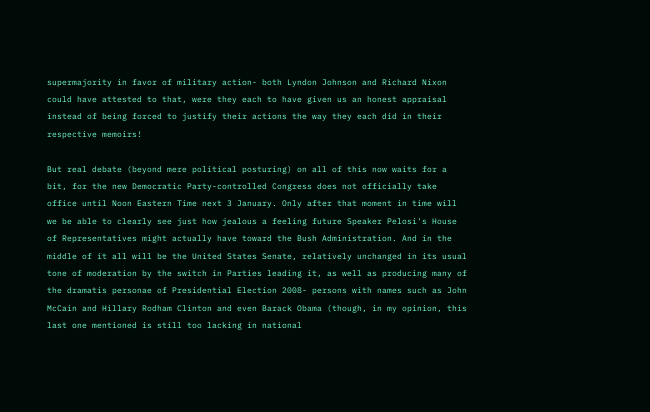supermajority in favor of military action- both Lyndon Johnson and Richard Nixon could have attested to that, were they each to have given us an honest appraisal instead of being forced to justify their actions the way they each did in their respective memoirs!

But real debate (beyond mere political posturing) on all of this now waits for a bit, for the new Democratic Party-controlled Congress does not officially take office until Noon Eastern Time next 3 January. Only after that moment in time will we be able to clearly see just how jealous a feeling future Speaker Pelosi's House of Representatives might actually have toward the Bush Administration. And in the middle of it all will be the United States Senate, relatively unchanged in its usual tone of moderation by the switch in Parties leading it, as well as producing many of the dramatis personae of Presidential Election 2008- persons with names such as John McCain and Hillary Rodham Clinton and even Barack Obama (though, in my opinion, this last one mentioned is still too lacking in national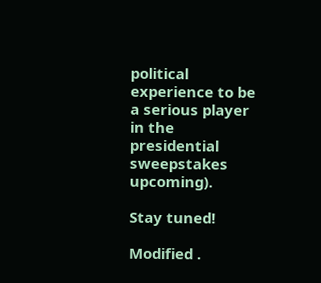political experience to be a serious player in the presidential sweepstakes upcoming).

Stay tuned!

Modified .